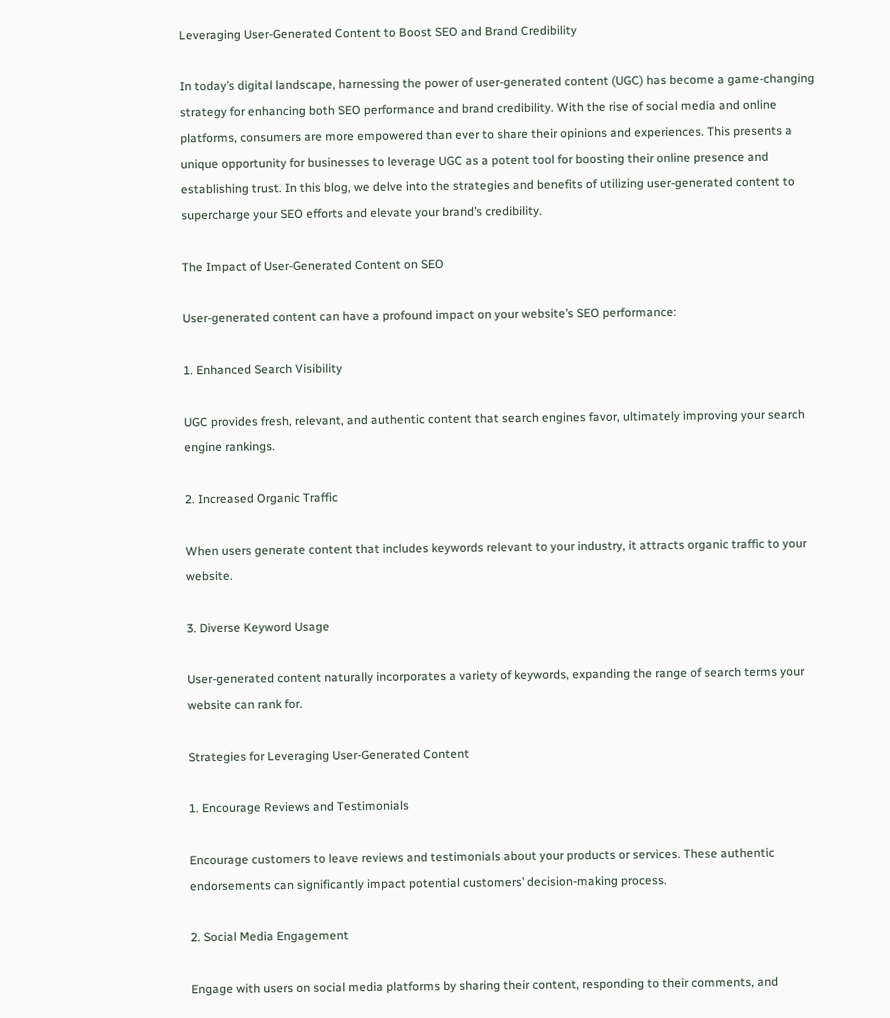Leveraging User-Generated Content to Boost SEO and Brand Credibility

In today’s digital landscape, harnessing the power of user-generated content (UGC) has become a game-changing strategy for enhancing both SEO performance and brand credibility. With the rise of social media and online platforms, consumers are more empowered than ever to share their opinions and experiences. This presents a unique opportunity for businesses to leverage UGC as a potent tool for boosting their online presence and establishing trust. In this blog, we delve into the strategies and benefits of utilizing user-generated content to supercharge your SEO efforts and elevate your brand’s credibility.

The Impact of User-Generated Content on SEO

User-generated content can have a profound impact on your website’s SEO performance:

1. Enhanced Search Visibility

UGC provides fresh, relevant, and authentic content that search engines favor, ultimately improving your search engine rankings.

2. Increased Organic Traffic

When users generate content that includes keywords relevant to your industry, it attracts organic traffic to your website.

3. Diverse Keyword Usage

User-generated content naturally incorporates a variety of keywords, expanding the range of search terms your website can rank for.

Strategies for Leveraging User-Generated Content

1. Encourage Reviews and Testimonials

Encourage customers to leave reviews and testimonials about your products or services. These authentic endorsements can significantly impact potential customers’ decision-making process.

2. Social Media Engagement

Engage with users on social media platforms by sharing their content, responding to their comments, and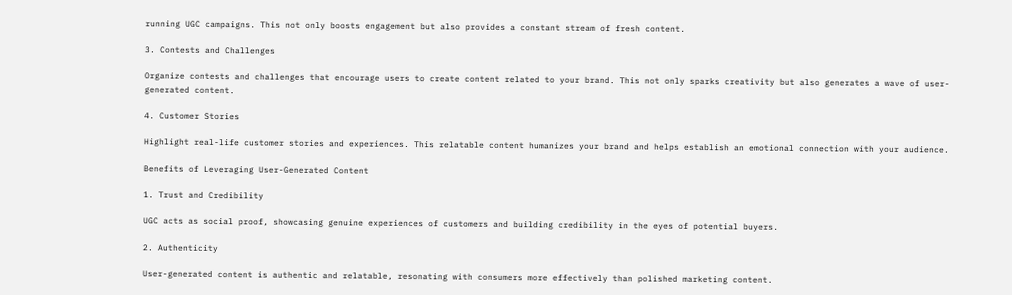running UGC campaigns. This not only boosts engagement but also provides a constant stream of fresh content.

3. Contests and Challenges

Organize contests and challenges that encourage users to create content related to your brand. This not only sparks creativity but also generates a wave of user-generated content.

4. Customer Stories

Highlight real-life customer stories and experiences. This relatable content humanizes your brand and helps establish an emotional connection with your audience.

Benefits of Leveraging User-Generated Content

1. Trust and Credibility

UGC acts as social proof, showcasing genuine experiences of customers and building credibility in the eyes of potential buyers.

2. Authenticity

User-generated content is authentic and relatable, resonating with consumers more effectively than polished marketing content.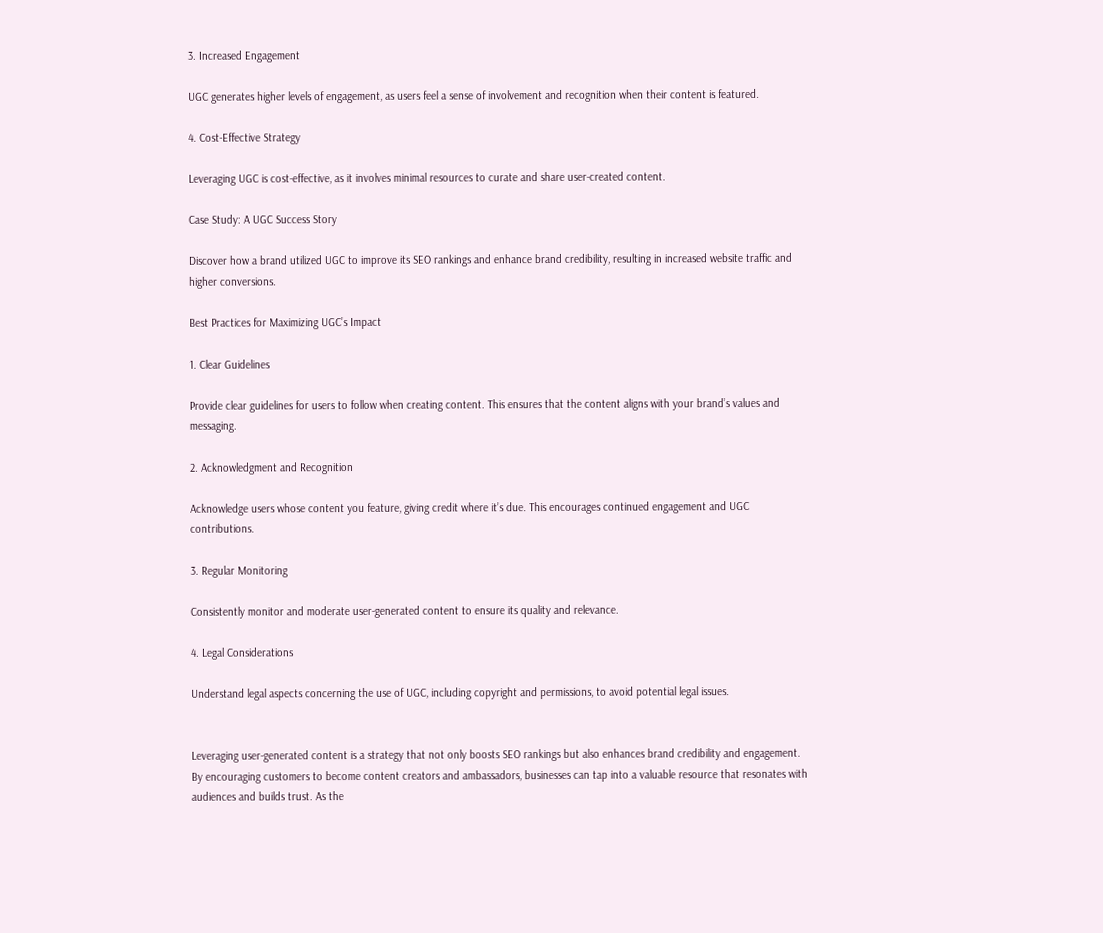3. Increased Engagement

UGC generates higher levels of engagement, as users feel a sense of involvement and recognition when their content is featured.

4. Cost-Effective Strategy

Leveraging UGC is cost-effective, as it involves minimal resources to curate and share user-created content.

Case Study: A UGC Success Story

Discover how a brand utilized UGC to improve its SEO rankings and enhance brand credibility, resulting in increased website traffic and higher conversions.

Best Practices for Maximizing UGC’s Impact

1. Clear Guidelines

Provide clear guidelines for users to follow when creating content. This ensures that the content aligns with your brand’s values and messaging.

2. Acknowledgment and Recognition

Acknowledge users whose content you feature, giving credit where it’s due. This encourages continued engagement and UGC contributions.

3. Regular Monitoring

Consistently monitor and moderate user-generated content to ensure its quality and relevance.

4. Legal Considerations

Understand legal aspects concerning the use of UGC, including copyright and permissions, to avoid potential legal issues.


Leveraging user-generated content is a strategy that not only boosts SEO rankings but also enhances brand credibility and engagement. By encouraging customers to become content creators and ambassadors, businesses can tap into a valuable resource that resonates with audiences and builds trust. As the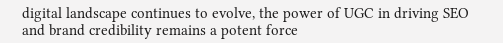digital landscape continues to evolve, the power of UGC in driving SEO and brand credibility remains a potent force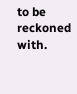to be reckoned with.